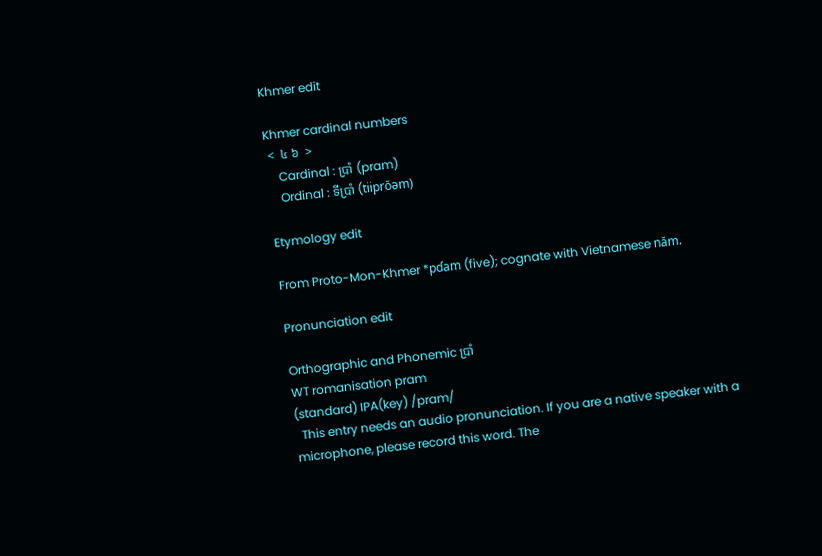Khmer edit

Khmer cardinal numbers
 <  ៤ ៦  >
    Cardinal : ប្រាំ (pram)
    Ordinal : ទីប្រាំ (tiiprŏəm)

Etymology edit

From Proto-Mon-Khmer *pɗam (five); cognate with Vietnamese năm.

Pronunciation edit

Orthographic and Phonemic ប្រាំ
WT romanisation pram
(standard) IPA(key) /pram/
  This entry needs an audio pronunciation. If you are a native speaker with a microphone, please record this word. The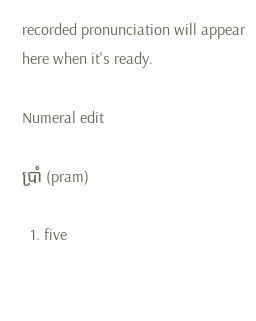recorded pronunciation will appear here when it's ready.

Numeral edit

ប្រាំ (pram)

  1. five